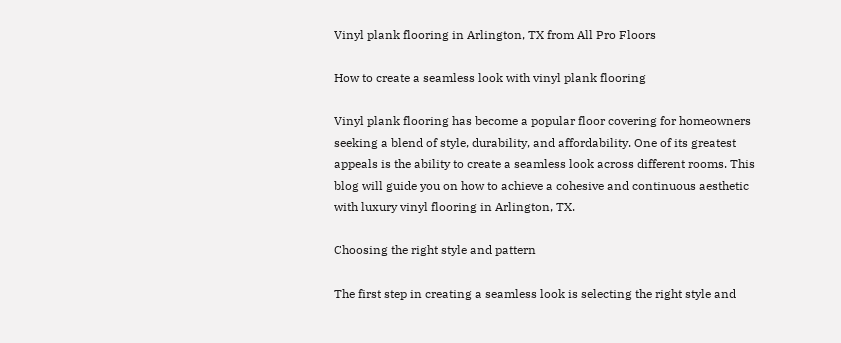Vinyl plank flooring in Arlington, TX from All Pro Floors

How to create a seamless look with vinyl plank flooring

Vinyl plank flooring has become a popular floor covering for homeowners seeking a blend of style, durability, and affordability. One of its greatest appeals is the ability to create a seamless look across different rooms. This blog will guide you on how to achieve a cohesive and continuous aesthetic with luxury vinyl flooring in Arlington, TX.

Choosing the right style and pattern

The first step in creating a seamless look is selecting the right style and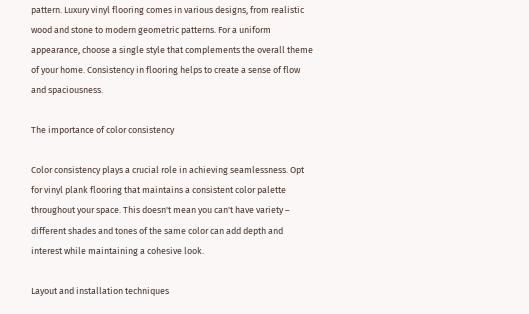pattern. Luxury vinyl flooring comes in various designs, from realistic wood and stone to modern geometric patterns. For a uniform appearance, choose a single style that complements the overall theme of your home. Consistency in flooring helps to create a sense of flow and spaciousness.

The importance of color consistency

Color consistency plays a crucial role in achieving seamlessness. Opt for vinyl plank flooring that maintains a consistent color palette throughout your space. This doesn't mean you can't have variety – different shades and tones of the same color can add depth and interest while maintaining a cohesive look.

Layout and installation techniques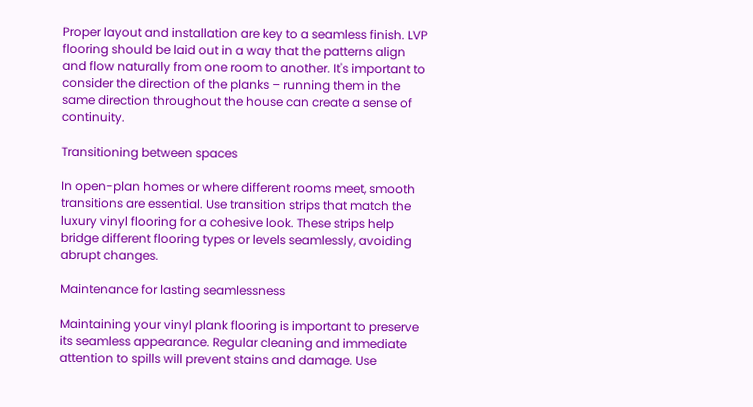Proper layout and installation are key to a seamless finish. LVP flooring should be laid out in a way that the patterns align and flow naturally from one room to another. It's important to consider the direction of the planks – running them in the same direction throughout the house can create a sense of continuity.

Transitioning between spaces

In open-plan homes or where different rooms meet, smooth transitions are essential. Use transition strips that match the luxury vinyl flooring for a cohesive look. These strips help bridge different flooring types or levels seamlessly, avoiding abrupt changes.

Maintenance for lasting seamlessness

Maintaining your vinyl plank flooring is important to preserve its seamless appearance. Regular cleaning and immediate attention to spills will prevent stains and damage. Use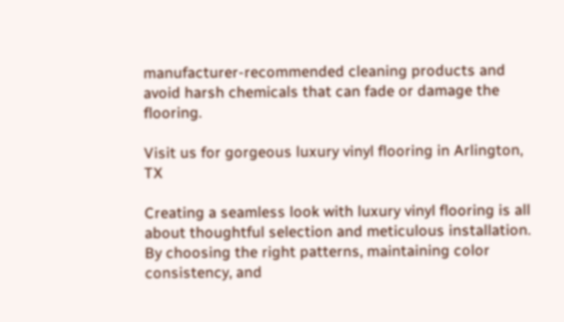manufacturer-recommended cleaning products and avoid harsh chemicals that can fade or damage the flooring.

Visit us for gorgeous luxury vinyl flooring in Arlington, TX

Creating a seamless look with luxury vinyl flooring is all about thoughtful selection and meticulous installation. By choosing the right patterns, maintaining color consistency, and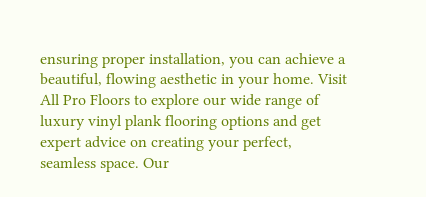ensuring proper installation, you can achieve a beautiful, flowing aesthetic in your home. Visit All Pro Floors to explore our wide range of luxury vinyl plank flooring options and get expert advice on creating your perfect, seamless space. Our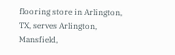flooring store in Arlington, TX, serves Arlington, Mansfield,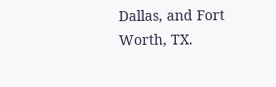Dallas, and Fort Worth, TX.